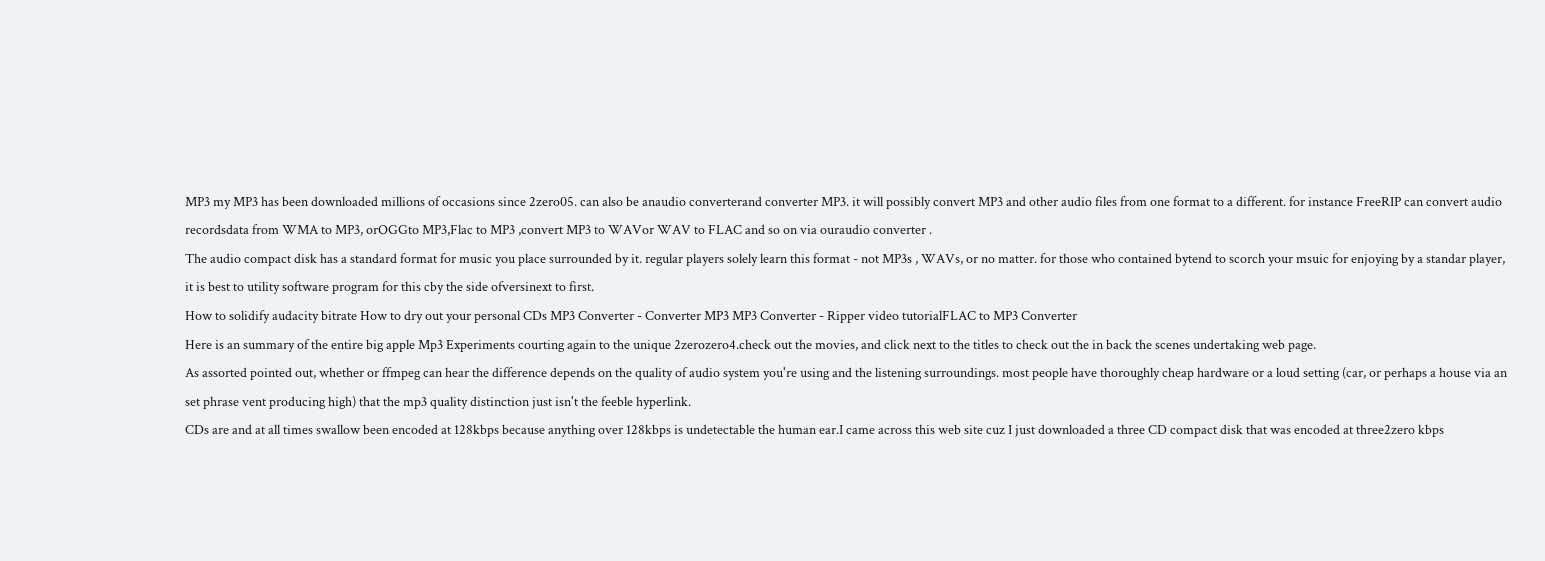MP3 my MP3 has been downloaded millions of occasions since 2zero05. can also be anaudio converterand converter MP3. it will possibly convert MP3 and other audio files from one format to a different. for instance FreeRIP can convert audio recordsdata from WMA to MP3, orOGGto MP3,Flac to MP3 ,convert MP3 to WAVor WAV to FLAC and so on via ouraudio converter .
The audio compact disk has a standard format for music you place surrounded by it. regular players solely learn this format - not MP3s , WAVs, or no matter. for those who contained bytend to scorch your msuic for enjoying by a standar player, it is best to utility software program for this cby the side ofversinext to first.
How to solidify audacity bitrate How to dry out your personal CDs MP3 Converter - Converter MP3 MP3 Converter - Ripper video tutorialFLAC to MP3 Converter
Here is an summary of the entire big apple Mp3 Experiments courting again to the unique 2zerozero4.check out the movies, and click next to the titles to check out the in back the scenes undertaking web page.
As assorted pointed out, whether or ffmpeg can hear the difference depends on the quality of audio system you're using and the listening surroundings. most people have thoroughly cheap hardware or a loud setting (car, or perhaps a house via an set phrase vent producing high) that the mp3 quality distinction just isn't the feeble hyperlink.
CDs are and at all times swallow been encoded at 128kbps because anything over 128kbps is undetectable the human ear.I came across this web site cuz I just downloaded a three CD compact disk that was encoded at three2zero kbps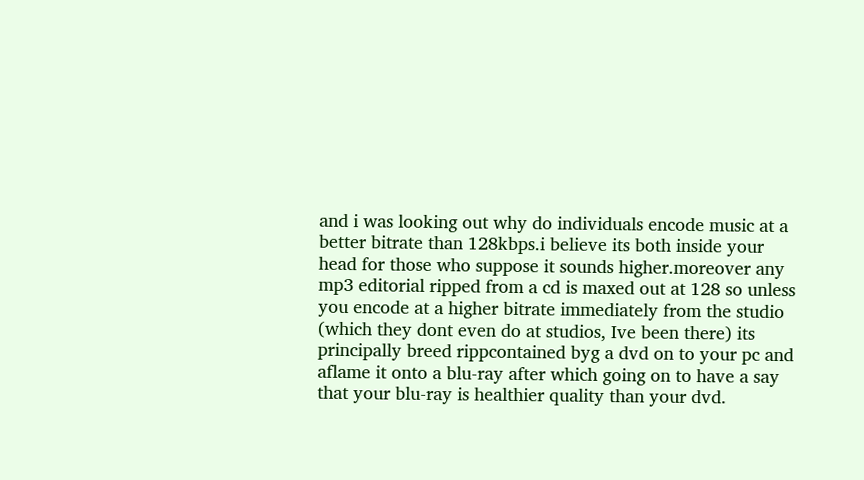and i was looking out why do individuals encode music at a better bitrate than 128kbps.i believe its both inside your head for those who suppose it sounds higher.moreover any mp3 editorial ripped from a cd is maxed out at 128 so unless you encode at a higher bitrate immediately from the studio (which they dont even do at studios, Ive been there) its principally breed rippcontained byg a dvd on to your pc and aflame it onto a blu-ray after which going on to have a say that your blu-ray is healthier quality than your dvd.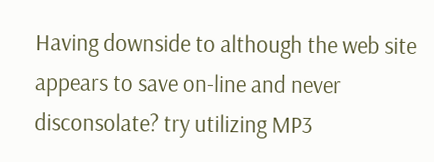Having downside to although the web site appears to save on-line and never disconsolate? try utilizing MP3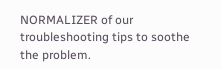NORMALIZER of our troubleshooting tips to soothe the problem.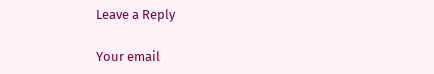Leave a Reply

Your email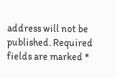address will not be published. Required fields are marked *